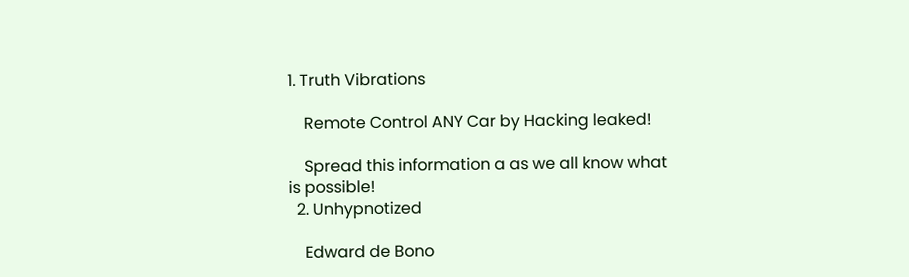1. Truth Vibrations

    Remote Control ANY Car by Hacking leaked!

    Spread this information a as we all know what is possible!
  2. Unhypnotized

    Edward de Bono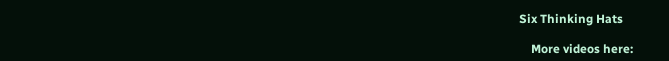Six Thinking Hats

    More videos here: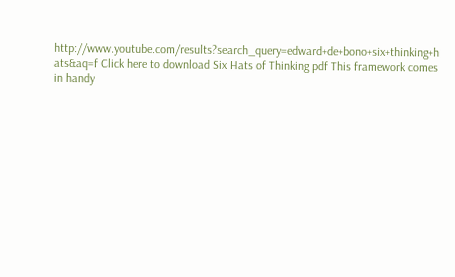http://www.youtube.com/results?search_query=edward+de+bono+six+thinking+h ats&aq=f Click here to download Six Hats of Thinking pdf This framework comes in handy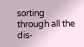sorting through all the dis-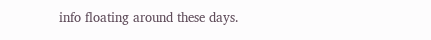info floating around these days.